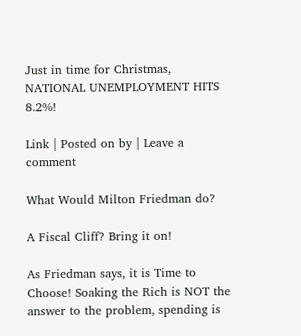Just in time for Christmas, NATIONAL UNEMPLOYMENT HITS 8.2%!

Link | Posted on by | Leave a comment

What Would Milton Friedman do?

A Fiscal Cliff? Bring it on!

As Friedman says, it is Time to Choose! Soaking the Rich is NOT the answer to the problem, spending is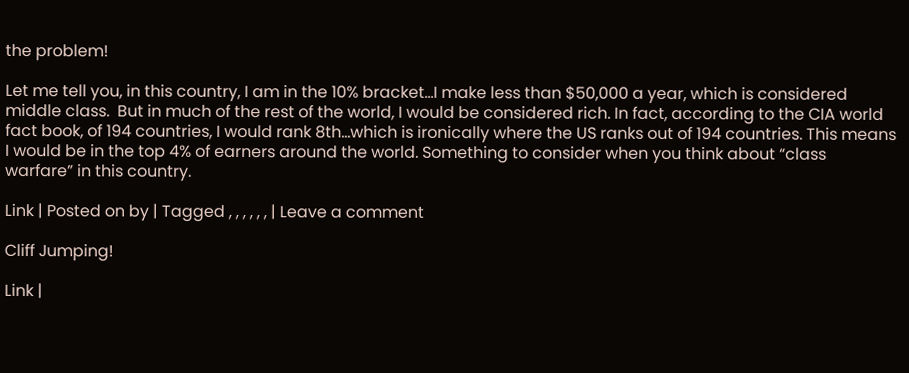the problem!

Let me tell you, in this country, I am in the 10% bracket…I make less than $50,000 a year, which is considered middle class.  But in much of the rest of the world, I would be considered rich. In fact, according to the CIA world fact book, of 194 countries, I would rank 8th…which is ironically where the US ranks out of 194 countries. This means I would be in the top 4% of earners around the world. Something to consider when you think about “class warfare” in this country.

Link | Posted on by | Tagged , , , , , , | Leave a comment

Cliff Jumping!

Link |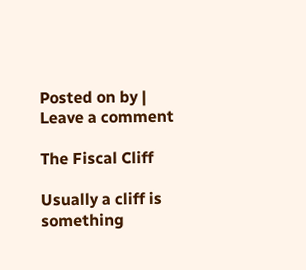Posted on by | Leave a comment

The Fiscal Cliff

Usually a cliff is something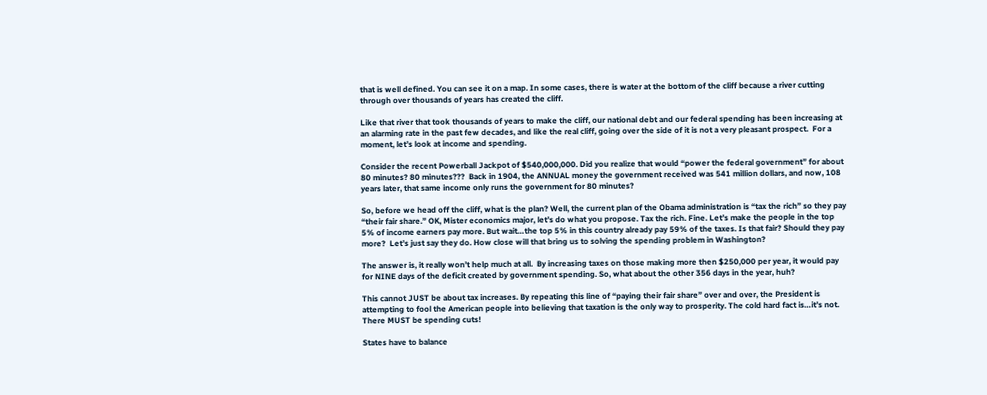that is well defined. You can see it on a map. In some cases, there is water at the bottom of the cliff because a river cutting through over thousands of years has created the cliff.

Like that river that took thousands of years to make the cliff, our national debt and our federal spending has been increasing at an alarming rate in the past few decades, and like the real cliff, going over the side of it is not a very pleasant prospect.  For a moment, let’s look at income and spending.

Consider the recent Powerball Jackpot of $540,000,000. Did you realize that would “power the federal government” for about 80 minutes? 80 minutes???  Back in 1904, the ANNUAL money the government received was 541 million dollars, and now, 108 years later, that same income only runs the government for 80 minutes?

So, before we head off the cliff, what is the plan? Well, the current plan of the Obama administration is “tax the rich” so they pay “their fair share.” OK, Mister economics major, let’s do what you propose. Tax the rich. Fine. Let’s make the people in the top 5% of income earners pay more. But wait…the top 5% in this country already pay 59% of the taxes. Is that fair? Should they pay more?  Let’s just say they do. How close will that bring us to solving the spending problem in Washington?

The answer is, it really won’t help much at all.  By increasing taxes on those making more then $250,000 per year, it would pay for NINE days of the deficit created by government spending. So, what about the other 356 days in the year, huh?

This cannot JUST be about tax increases. By repeating this line of “paying their fair share” over and over, the President is attempting to fool the American people into believing that taxation is the only way to prosperity. The cold hard fact is…it’s not.  There MUST be spending cuts!

States have to balance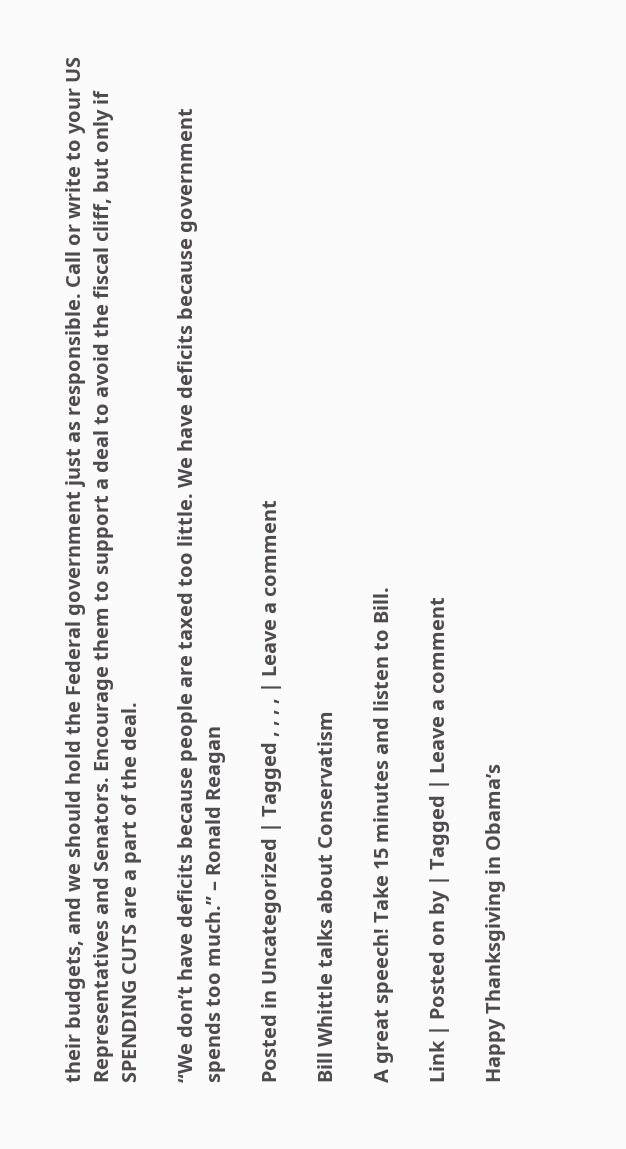their budgets, and we should hold the Federal government just as responsible. Call or write to your US Representatives and Senators. Encourage them to support a deal to avoid the fiscal cliff, but only if SPENDING CUTS are a part of the deal.

“We don’t have deficits because people are taxed too little. We have deficits because government spends too much.” – Ronald Reagan

Posted in Uncategorized | Tagged , , , , | Leave a comment

Bill Whittle talks about Conservatism

A great speech! Take 15 minutes and listen to Bill.

Link | Posted on by | Tagged | Leave a comment

Happy Thanksgiving in Obama’s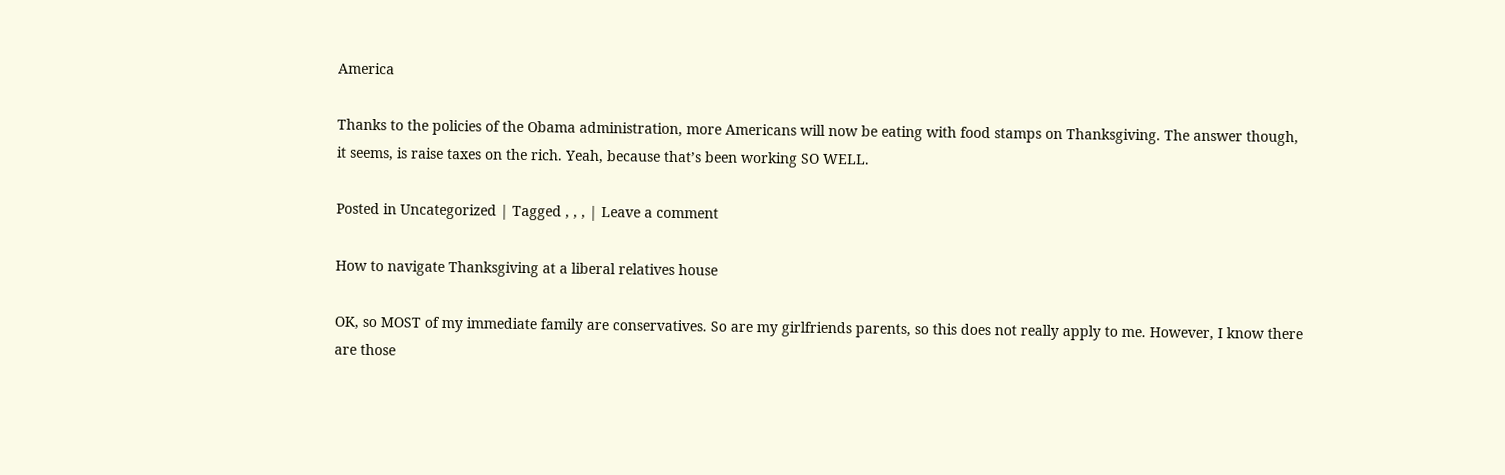America

Thanks to the policies of the Obama administration, more Americans will now be eating with food stamps on Thanksgiving. The answer though, it seems, is raise taxes on the rich. Yeah, because that’s been working SO WELL.

Posted in Uncategorized | Tagged , , , | Leave a comment

How to navigate Thanksgiving at a liberal relatives house

OK, so MOST of my immediate family are conservatives. So are my girlfriends parents, so this does not really apply to me. However, I know there are those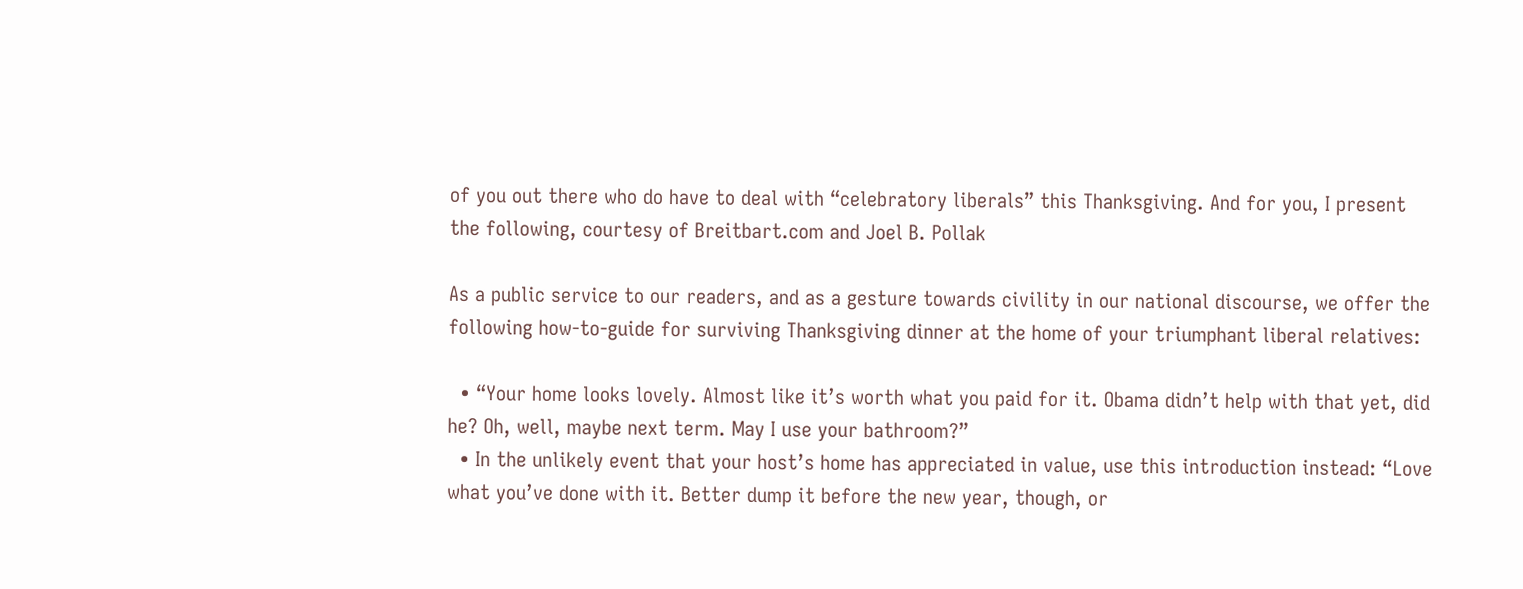of you out there who do have to deal with “celebratory liberals” this Thanksgiving. And for you, I present the following, courtesy of Breitbart.com and Joel B. Pollak

As a public service to our readers, and as a gesture towards civility in our national discourse, we offer the following how-to-guide for surviving Thanksgiving dinner at the home of your triumphant liberal relatives:

  • “Your home looks lovely. Almost like it’s worth what you paid for it. Obama didn’t help with that yet, did he? Oh, well, maybe next term. May I use your bathroom?”
  • In the unlikely event that your host’s home has appreciated in value, use this introduction instead: “Love what you’ve done with it. Better dump it before the new year, though, or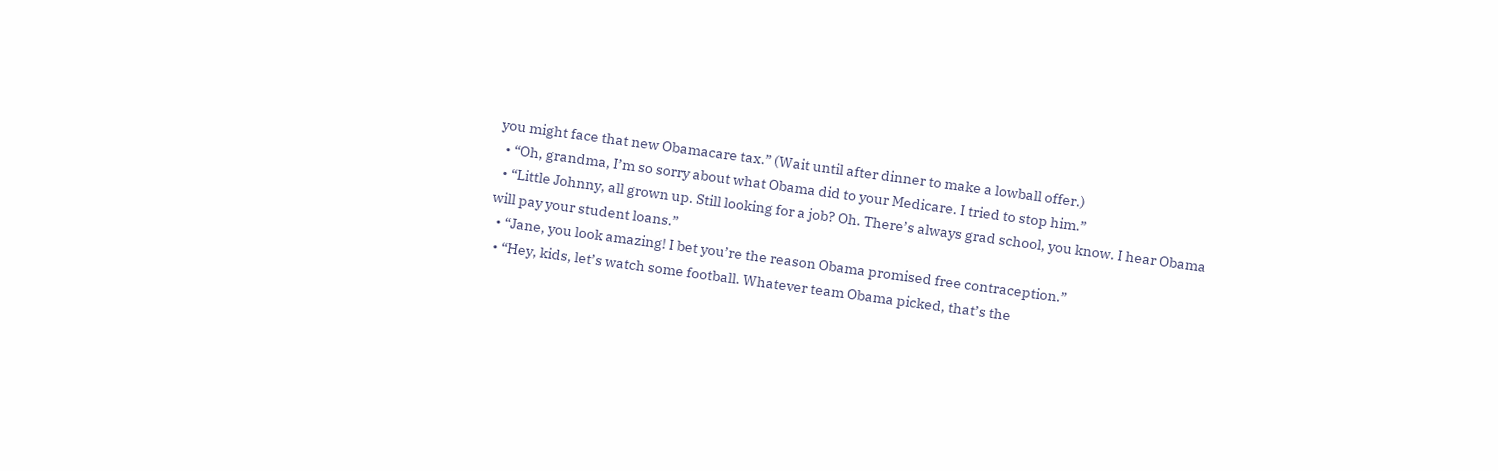you might face that new Obamacare tax.” (Wait until after dinner to make a lowball offer.)
  • “Oh, grandma, I’m so sorry about what Obama did to your Medicare. I tried to stop him.”
  • “Little Johnny, all grown up. Still looking for a job? Oh. There’s always grad school, you know. I hear Obama will pay your student loans.”
  • “Jane, you look amazing! I bet you’re the reason Obama promised free contraception.”
  • “Hey, kids, let’s watch some football. Whatever team Obama picked, that’s the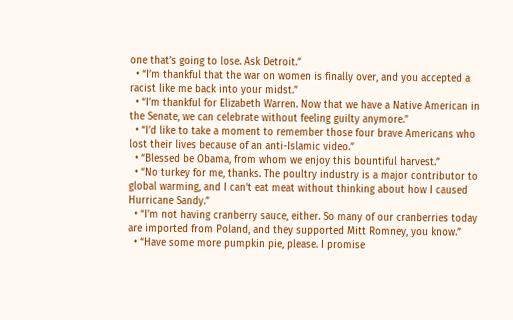one that’s going to lose. Ask Detroit.”
  • “I’m thankful that the war on women is finally over, and you accepted a racist like me back into your midst.”
  • “I’m thankful for Elizabeth Warren. Now that we have a Native American in the Senate, we can celebrate without feeling guilty anymore.”
  • “I’d like to take a moment to remember those four brave Americans who lost their lives because of an anti-Islamic video.”
  • “Blessed be Obama, from whom we enjoy this bountiful harvest.”
  • “No turkey for me, thanks. The poultry industry is a major contributor to global warming, and I can’t eat meat without thinking about how I caused Hurricane Sandy.”
  • “I’m not having cranberry sauce, either. So many of our cranberries today are imported from Poland, and they supported Mitt Romney, you know.”
  • “Have some more pumpkin pie, please. I promise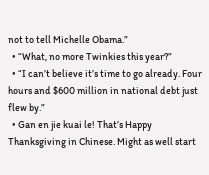not to tell Michelle Obama.”
  • “What, no more Twinkies this year?”
  • “I can’t believe it’s time to go already. Four hours and $600 million in national debt just flew by.”
  • Gan en jie kuai le! That’s Happy Thanksgiving in Chinese. Might as well start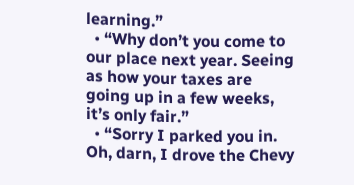learning.”
  • “Why don’t you come to our place next year. Seeing as how your taxes are going up in a few weeks, it’s only fair.”
  • “Sorry I parked you in. Oh, darn, I drove the Chevy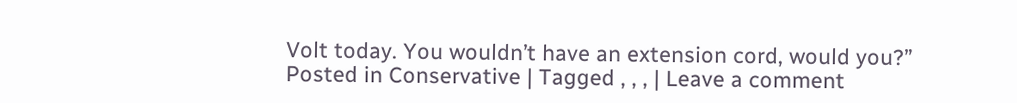Volt today. You wouldn’t have an extension cord, would you?”
Posted in Conservative | Tagged , , , | Leave a comment